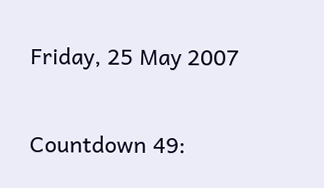Friday, 25 May 2007

Countdown 49: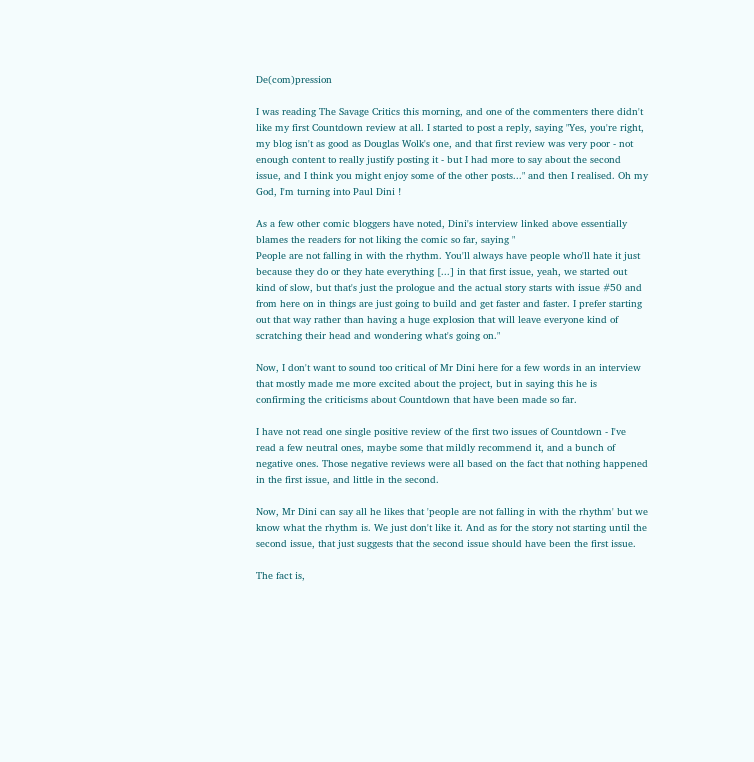De(com)pression

I was reading The Savage Critics this morning, and one of the commenters there didn't like my first Countdown review at all. I started to post a reply, saying "Yes, you're right, my blog isn't as good as Douglas Wolk's one, and that first review was very poor - not enough content to really justify posting it - but I had more to say about the second issue, and I think you might enjoy some of the other posts..." and then I realised. Oh my God, I'm turning into Paul Dini !

As a few other comic bloggers have noted, Dini's interview linked above essentially blames the readers for not liking the comic so far, saying "
People are not falling in with the rhythm. You'll always have people who'll hate it just because they do or they hate everything [...] in that first issue, yeah, we started out kind of slow, but that's just the prologue and the actual story starts with issue #50 and from here on in things are just going to build and get faster and faster. I prefer starting out that way rather than having a huge explosion that will leave everyone kind of scratching their head and wondering what's going on."

Now, I don't want to sound too critical of Mr Dini here for a few words in an interview that mostly made me more excited about the project, but in saying this he is confirming the criticisms about Countdown that have been made so far.

I have not read one single positive review of the first two issues of Countdown - I've read a few neutral ones, maybe some that mildly recommend it, and a bunch of negative ones. Those negative reviews were all based on the fact that nothing happened in the first issue, and little in the second.

Now, Mr Dini can say all he likes that 'people are not falling in with the rhythm' but we know what the rhythm is. We just don't like it. And as for the story not starting until the second issue, that just suggests that the second issue should have been the first issue.

The fact is,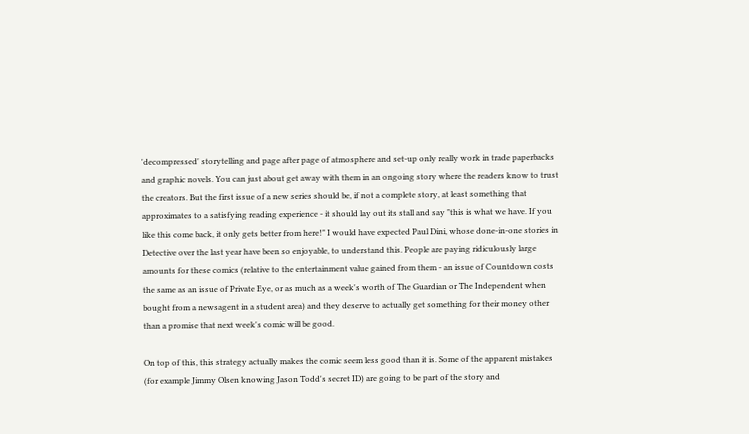'decompressed' storytelling and page after page of atmosphere and set-up only really work in trade paperbacks and graphic novels. You can just about get away with them in an ongoing story where the readers know to trust the creators. But the first issue of a new series should be, if not a complete story, at least something that approximates to a satisfying reading experience - it should lay out its stall and say "this is what we have. If you like this come back, it only gets better from here!" I would have expected Paul Dini, whose done-in-one stories in Detective over the last year have been so enjoyable, to understand this. People are paying ridiculously large amounts for these comics (relative to the entertainment value gained from them - an issue of Countdown costs the same as an issue of Private Eye, or as much as a week's worth of The Guardian or The Independent when bought from a newsagent in a student area) and they deserve to actually get something for their money other than a promise that next week's comic will be good.

On top of this, this strategy actually makes the comic seem less good than it is. Some of the apparent mistakes (for example Jimmy Olsen knowing Jason Todd's secret ID) are going to be part of the story and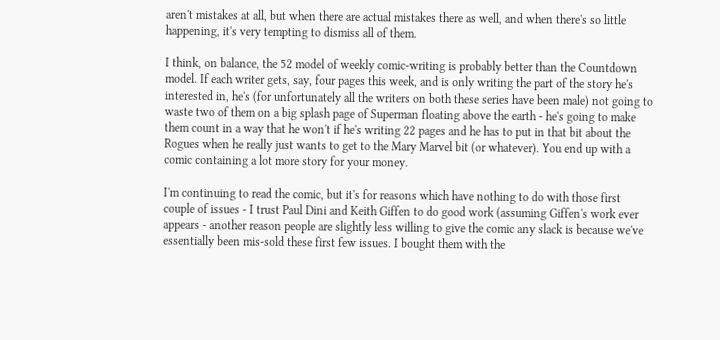aren't mistakes at all, but when there are actual mistakes there as well, and when there's so little happening, it's very tempting to dismiss all of them.

I think, on balance, the 52 model of weekly comic-writing is probably better than the Countdown model. If each writer gets, say, four pages this week, and is only writing the part of the story he's interested in, he's (for unfortunately all the writers on both these series have been male) not going to waste two of them on a big splash page of Superman floating above the earth - he's going to make them count in a way that he won't if he's writing 22 pages and he has to put in that bit about the Rogues when he really just wants to get to the Mary Marvel bit (or whatever). You end up with a comic containing a lot more story for your money.

I'm continuing to read the comic, but it's for reasons which have nothing to do with those first couple of issues - I trust Paul Dini and Keith Giffen to do good work (assuming Giffen's work ever appears - another reason people are slightly less willing to give the comic any slack is because we've essentially been mis-sold these first few issues. I bought them with the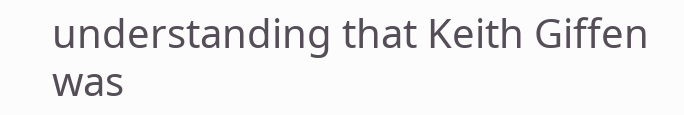understanding that Keith Giffen was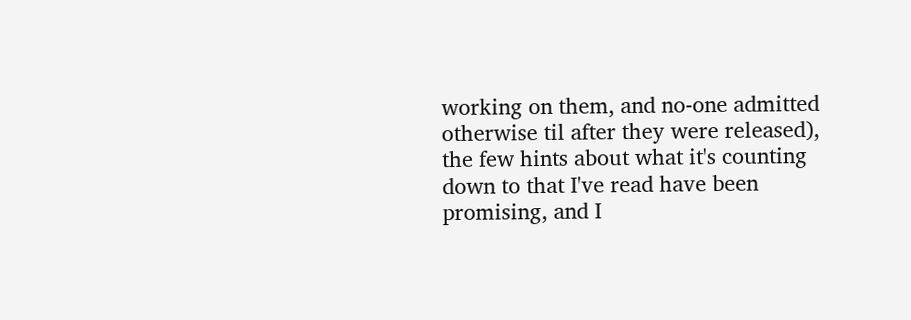working on them, and no-one admitted otherwise til after they were released), the few hints about what it's counting down to that I've read have been promising, and I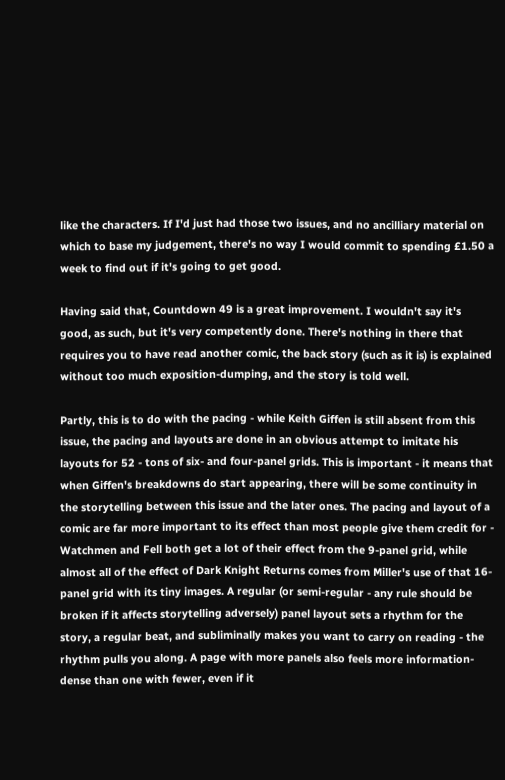like the characters. If I'd just had those two issues, and no ancilliary material on which to base my judgement, there's no way I would commit to spending £1.50 a week to find out if it's going to get good.

Having said that, Countdown 49 is a great improvement. I wouldn't say it's good, as such, but it's very competently done. There's nothing in there that requires you to have read another comic, the back story (such as it is) is explained without too much exposition-dumping, and the story is told well.

Partly, this is to do with the pacing - while Keith Giffen is still absent from this issue, the pacing and layouts are done in an obvious attempt to imitate his layouts for 52 - tons of six- and four-panel grids. This is important - it means that when Giffen's breakdowns do start appearing, there will be some continuity in the storytelling between this issue and the later ones. The pacing and layout of a comic are far more important to its effect than most people give them credit for - Watchmen and Fell both get a lot of their effect from the 9-panel grid, while almost all of the effect of Dark Knight Returns comes from Miller's use of that 16-panel grid with its tiny images. A regular (or semi-regular - any rule should be broken if it affects storytelling adversely) panel layout sets a rhythm for the story, a regular beat, and subliminally makes you want to carry on reading - the rhythm pulls you along. A page with more panels also feels more information-dense than one with fewer, even if it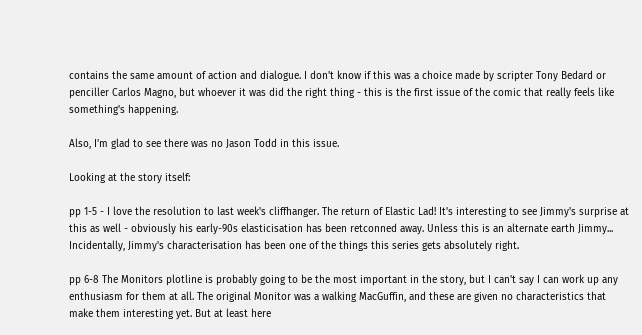contains the same amount of action and dialogue. I don't know if this was a choice made by scripter Tony Bedard or penciller Carlos Magno, but whoever it was did the right thing - this is the first issue of the comic that really feels like something's happening.

Also, I'm glad to see there was no Jason Todd in this issue.

Looking at the story itself:

pp 1-5 - I love the resolution to last week's cliffhanger. The return of Elastic Lad! It's interesting to see Jimmy's surprise at this as well - obviously his early-90s elasticisation has been retconned away. Unless this is an alternate earth Jimmy... Incidentally, Jimmy's characterisation has been one of the things this series gets absolutely right.

pp 6-8 The Monitors plotline is probably going to be the most important in the story, but I can't say I can work up any enthusiasm for them at all. The original Monitor was a walking MacGuffin, and these are given no characteristics that make them interesting yet. But at least here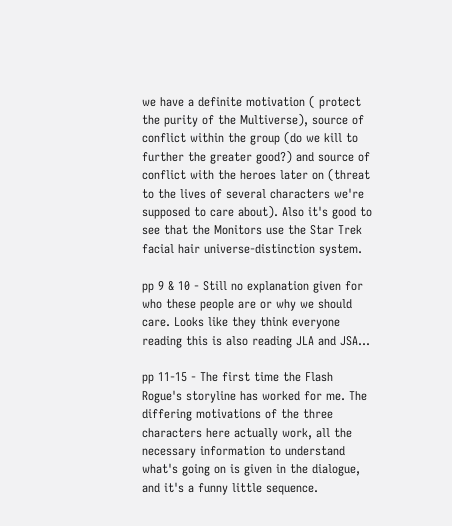we have a definite motivation ( protect the purity of the Multiverse), source of conflict within the group (do we kill to further the greater good?) and source of conflict with the heroes later on (threat to the lives of several characters we're supposed to care about). Also it's good to see that the Monitors use the Star Trek facial hair universe-distinction system.

pp 9 & 10 - Still no explanation given for who these people are or why we should care. Looks like they think everyone reading this is also reading JLA and JSA...

pp 11-15 - The first time the Flash Rogue's storyline has worked for me. The differing motivations of the three characters here actually work, all the necessary information to understand what's going on is given in the dialogue, and it's a funny little sequence.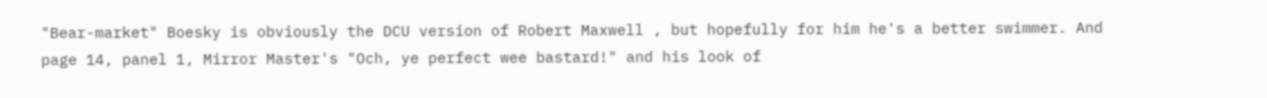"Bear-market" Boesky is obviously the DCU version of Robert Maxwell , but hopefully for him he's a better swimmer. And page 14, panel 1, Mirror Master's "Och, ye perfect wee bastard!" and his look of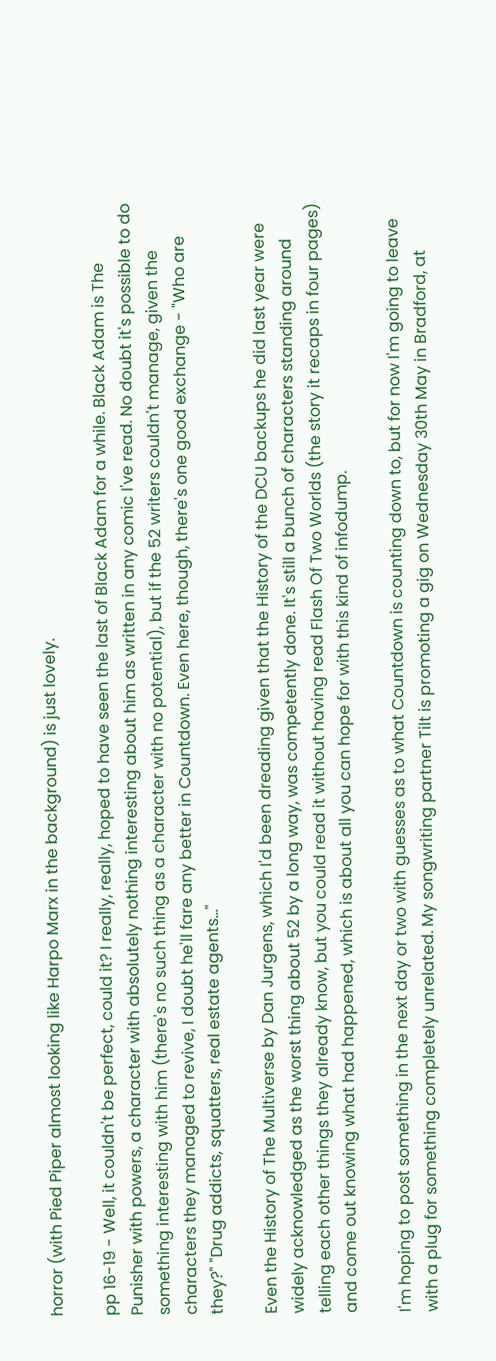horror (with Pied Piper almost looking like Harpo Marx in the background) is just lovely.

pp 16-19 - Well, it couldn't be perfect, could it? I really, really, hoped to have seen the last of Black Adam for a while. Black Adam is The Punisher with powers, a character with absolutely nothing interesting about him as written in any comic I've read. No doubt it's possible to do something interesting with him (there's no such thing as a character with no potential), but if the 52 writers couldn't manage, given the characters they managed to revive, I doubt he'll fare any better in Countdown. Even here, though, there's one good exchange - "Who are they?" "Drug addicts, squatters, real estate agents..."

Even the History of The Multiverse by Dan Jurgens, which I'd been dreading given that the History of the DCU backups he did last year were widely acknowledged as the worst thing about 52 by a long way, was competently done. It's still a bunch of characters standing around telling each other things they already know, but you could read it without having read Flash Of Two Worlds (the story it recaps in four pages) and come out knowing what had happened, which is about all you can hope for with this kind of infodump.

I'm hoping to post something in the next day or two with guesses as to what Countdown is counting down to, but for now I'm going to leave with a plug for something completely unrelated. My songwriting partner Tilt is promoting a gig on Wednesday 30th May in Bradford, at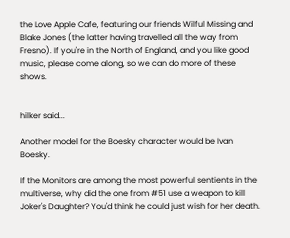the Love Apple Cafe, featuring our friends Wilful Missing and Blake Jones (the latter having travelled all the way from Fresno). If you're in the North of England, and you like good music, please come along, so we can do more of these shows.


hilker said...

Another model for the Boesky character would be Ivan Boesky.

If the Monitors are among the most powerful sentients in the multiverse, why did the one from #51 use a weapon to kill Joker's Daughter? You'd think he could just wish for her death.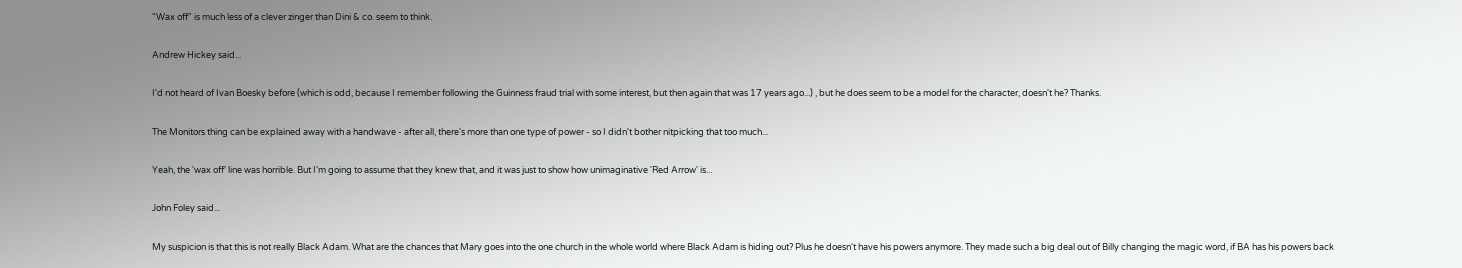"Wax off" is much less of a clever zinger than Dini & co. seem to think.

Andrew Hickey said...

I'd not heard of Ivan Boesky before (which is odd, because I remember following the Guinness fraud trial with some interest, but then again that was 17 years ago...) , but he does seem to be a model for the character, doesn't he? Thanks.

The Monitors thing can be explained away with a handwave - after all, there's more than one type of power - so I didn't bother nitpicking that too much...

Yeah, the 'wax off' line was horrible. But I'm going to assume that they knew that, and it was just to show how unimaginative 'Red Arrow' is...

John Foley said...

My suspicion is that this is not really Black Adam. What are the chances that Mary goes into the one church in the whole world where Black Adam is hiding out? Plus he doesn't have his powers anymore. They made such a big deal out of Billy changing the magic word, if BA has his powers back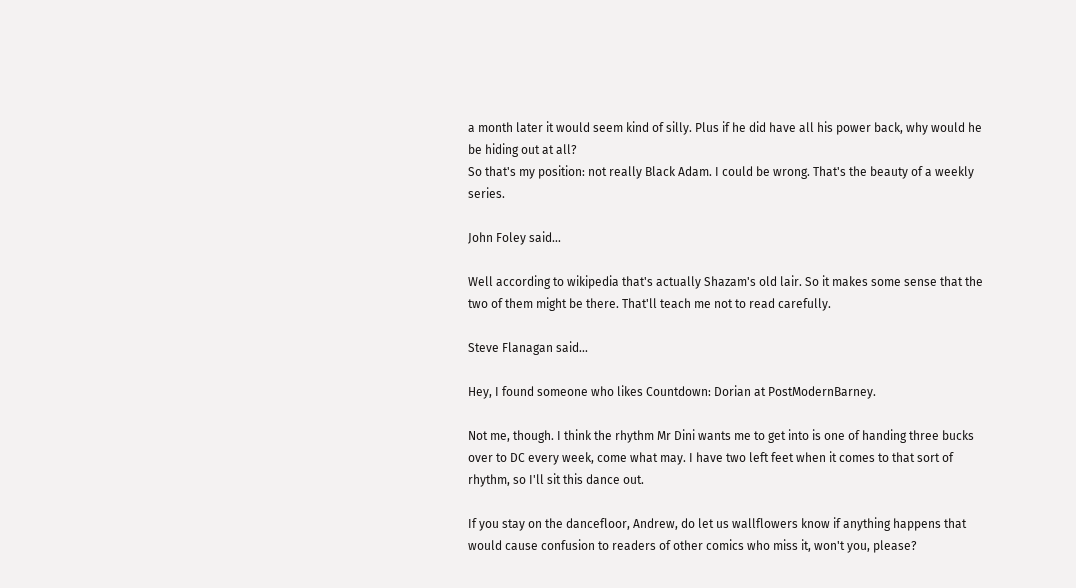a month later it would seem kind of silly. Plus if he did have all his power back, why would he be hiding out at all?
So that's my position: not really Black Adam. I could be wrong. That's the beauty of a weekly series.

John Foley said...

Well according to wikipedia that's actually Shazam's old lair. So it makes some sense that the two of them might be there. That'll teach me not to read carefully.

Steve Flanagan said...

Hey, I found someone who likes Countdown: Dorian at PostModernBarney.

Not me, though. I think the rhythm Mr Dini wants me to get into is one of handing three bucks over to DC every week, come what may. I have two left feet when it comes to that sort of rhythm, so I'll sit this dance out.

If you stay on the dancefloor, Andrew, do let us wallflowers know if anything happens that would cause confusion to readers of other comics who miss it, won't you, please?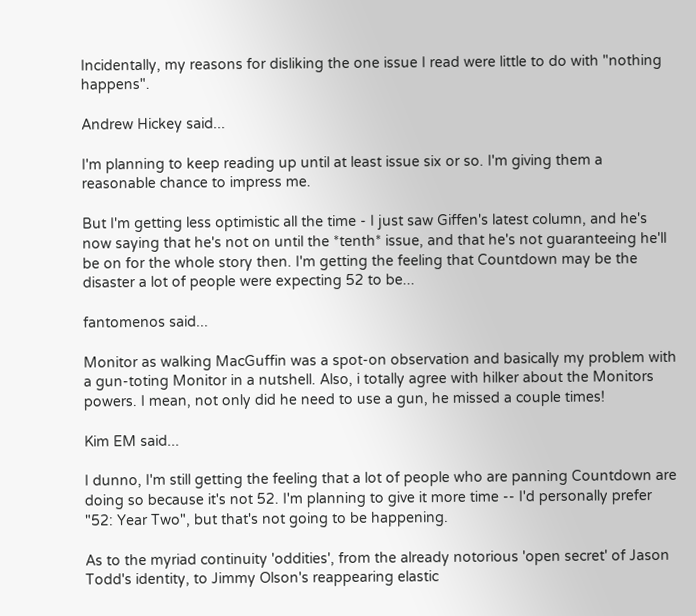Incidentally, my reasons for disliking the one issue I read were little to do with "nothing happens".

Andrew Hickey said...

I'm planning to keep reading up until at least issue six or so. I'm giving them a reasonable chance to impress me.

But I'm getting less optimistic all the time - I just saw Giffen's latest column, and he's now saying that he's not on until the *tenth* issue, and that he's not guaranteeing he'll be on for the whole story then. I'm getting the feeling that Countdown may be the disaster a lot of people were expecting 52 to be...

fantomenos said...

Monitor as walking MacGuffin was a spot-on observation and basically my problem with a gun-toting Monitor in a nutshell. Also, i totally agree with hilker about the Monitors powers. I mean, not only did he need to use a gun, he missed a couple times!

Kim EM said...

I dunno, I'm still getting the feeling that a lot of people who are panning Countdown are doing so because it's not 52. I'm planning to give it more time -- I'd personally prefer "52: Year Two", but that's not going to be happening.

As to the myriad continuity 'oddities', from the already notorious 'open secret' of Jason Todd's identity, to Jimmy Olson's reappearing elastic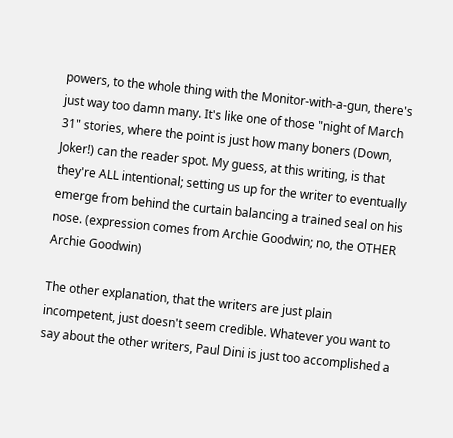powers, to the whole thing with the Monitor-with-a-gun, there's just way too damn many. It's like one of those "night of March 31" stories, where the point is just how many boners (Down, Joker!) can the reader spot. My guess, at this writing, is that they're ALL intentional; setting us up for the writer to eventually emerge from behind the curtain balancing a trained seal on his nose. (expression comes from Archie Goodwin; no, the OTHER Archie Goodwin)

The other explanation, that the writers are just plain incompetent, just doesn't seem credible. Whatever you want to say about the other writers, Paul Dini is just too accomplished a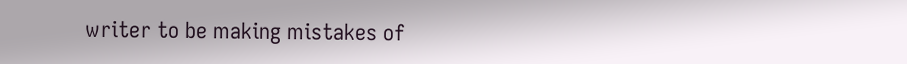writer to be making mistakes of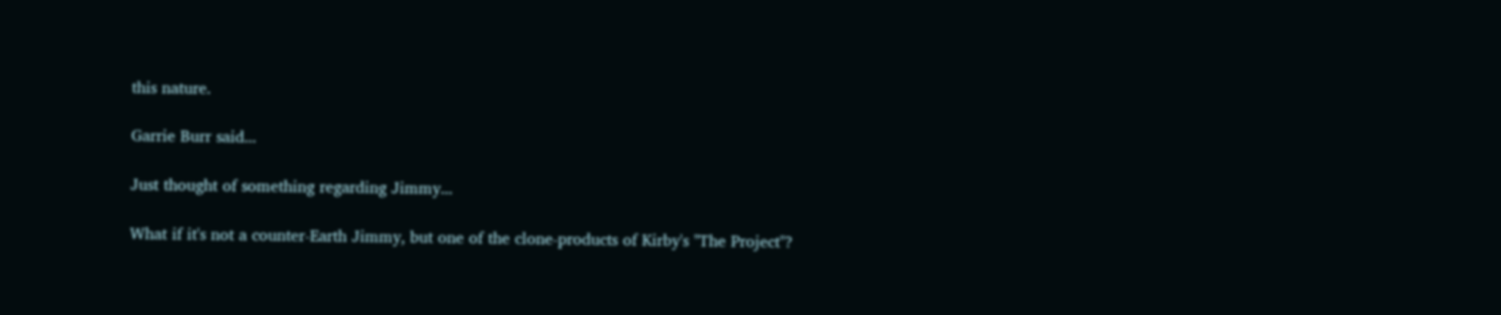this nature.

Garrie Burr said...

Just thought of something regarding Jimmy...

What if it's not a counter-Earth Jimmy, but one of the clone-products of Kirby's "The Project"?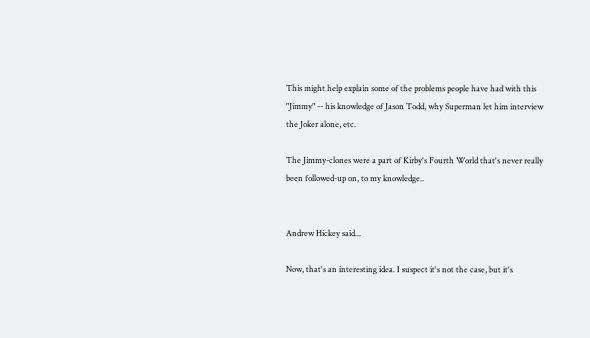This might help explain some of the problems people have had with this "Jimmy" -- his knowledge of Jason Todd, why Superman let him interview the Joker alone, etc.

The Jimmy-clones were a part of Kirby's Fourth World that's never really been followed-up on, to my knowledge..


Andrew Hickey said...

Now, that's an interesting idea. I suspect it's not the case, but it's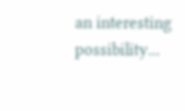an interesting possibility...